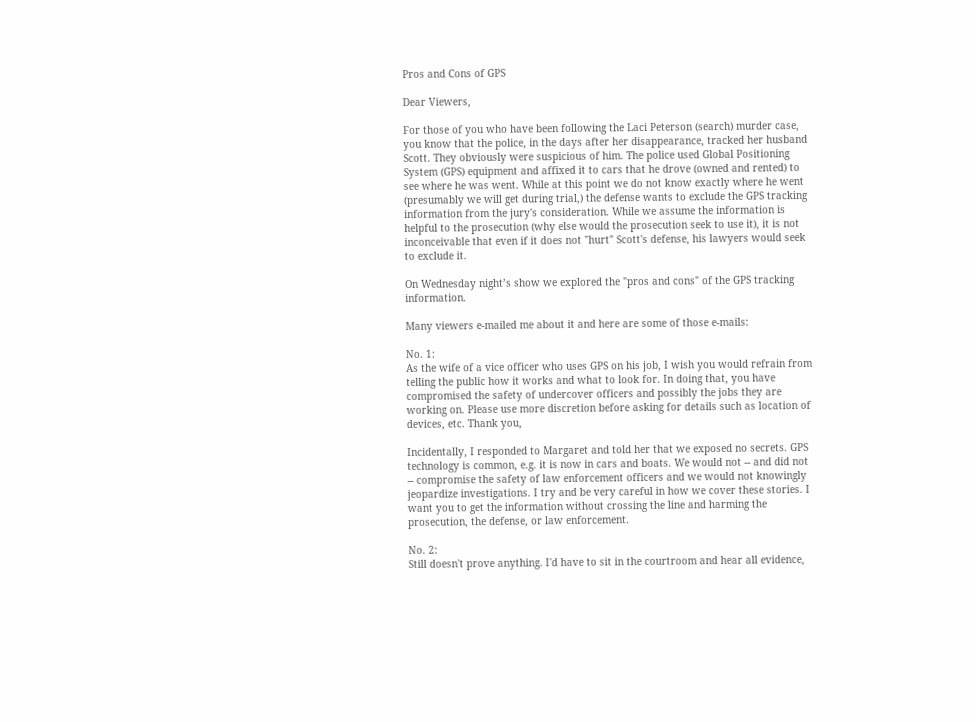Pros and Cons of GPS

Dear Viewers,

For those of you who have been following the Laci Peterson (search) murder case, you know that the police, in the days after her disappearance, tracked her husband Scott. They obviously were suspicious of him. The police used Global Positioning System (GPS) equipment and affixed it to cars that he drove (owned and rented) to see where he was went. While at this point we do not know exactly where he went (presumably we will get during trial,) the defense wants to exclude the GPS tracking information from the jury's consideration. While we assume the information is helpful to the prosecution (why else would the prosecution seek to use it), it is not inconceivable that even if it does not "hurt" Scott's defense, his lawyers would seek to exclude it.

On Wednesday night’s show we explored the "pros and cons" of the GPS tracking information.

Many viewers e-mailed me about it and here are some of those e-mails:

No. 1:
As the wife of a vice officer who uses GPS on his job, I wish you would refrain from telling the public how it works and what to look for. In doing that, you have compromised the safety of undercover officers and possibly the jobs they are working on. Please use more discretion before asking for details such as location of devices, etc. Thank you,

Incidentally, I responded to Margaret and told her that we exposed no secrets. GPS technology is common, e.g. it is now in cars and boats. We would not -- and did not -- compromise the safety of law enforcement officers and we would not knowingly jeopardize investigations. I try and be very careful in how we cover these stories. I want you to get the information without crossing the line and harming the prosecution, the defense, or law enforcement.

No. 2:
Still doesn't prove anything. I'd have to sit in the courtroom and hear all evidence,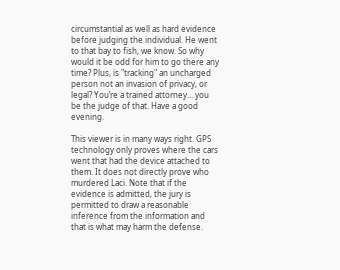circumstantial as well as hard evidence before judging the individual. He went to that bay to fish, we know. So why would it be odd for him to go there any time? Plus, is "tracking" an uncharged person not an invasion of privacy, or legal? You’re a trained attorney… you be the judge of that. Have a good evening.

This viewer is in many ways right. GPS technology only proves where the cars went that had the device attached to them. It does not directly prove who murdered Laci. Note that if the evidence is admitted, the jury is permitted to draw a reasonable inference from the information and that is what may harm the defense.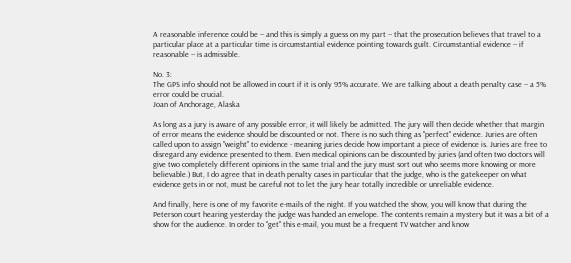A reasonable inference could be -- and this is simply a guess on my part -- that the prosecution believes that travel to a particular place at a particular time is circumstantial evidence pointing towards guilt. Circumstantial evidence -- if reasonable -- is admissible.

No. 3:
The GPS info should not be allowed in court if it is only 95% accurate. We are talking about a death penalty case -- a 5% error could be crucial.
Joan of Anchorage, Alaska

As long as a jury is aware of any possible error, it will likely be admitted. The jury will then decide whether that margin of error means the evidence should be discounted or not. There is no such thing as "perfect" evidence. Juries are often called upon to assign "weight" to evidence - meaning juries decide how important a piece of evidence is. Juries are free to disregard any evidence presented to them. Even medical opinions can be discounted by juries (and often two doctors will give two completely different opinions in the same trial and the jury must sort out who seems more knowing or more believable.) But, I do agree that in death penalty cases in particular that the judge, who is the gatekeeper on what evidence gets in or not, must be careful not to let the jury hear totally incredible or unreliable evidence.

And finally, here is one of my favorite e-mails of the night. If you watched the show, you will know that during the Peterson court hearing yesterday the judge was handed an envelope. The contents remain a mystery but it was a bit of a show for the audience. In order to "get" this e-mail, you must be a frequent TV watcher and know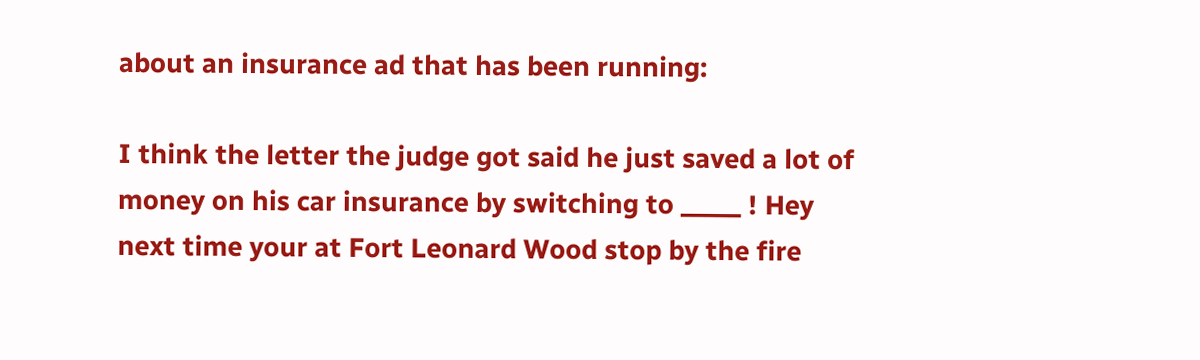about an insurance ad that has been running:

I think the letter the judge got said he just saved a lot of money on his car insurance by switching to _____ ! Hey next time your at Fort Leonard Wood stop by the fire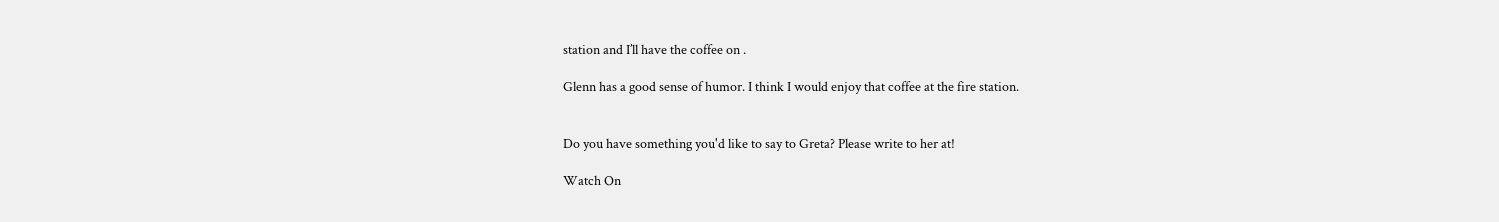station and I’ll have the coffee on .

Glenn has a good sense of humor. I think I would enjoy that coffee at the fire station.


Do you have something you'd like to say to Greta? Please write to her at!

Watch On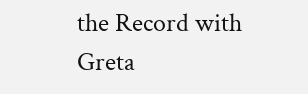the Record with Greta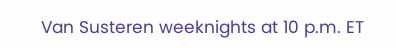Van Susteren weeknights at 10 p.m. ET